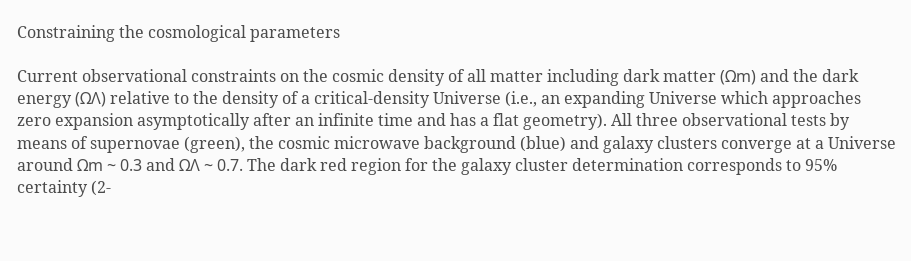Constraining the cosmological parameters

Current observational constraints on the cosmic density of all matter including dark matter (Ωm) and the dark energy (ΩΛ) relative to the density of a critical-density Universe (i.e., an expanding Universe which approaches zero expansion asymptotically after an infinite time and has a flat geometry). All three observational tests by means of supernovae (green), the cosmic microwave background (blue) and galaxy clusters converge at a Universe around Ωm ~ 0.3 and ΩΛ ~ 0.7. The dark red region for the galaxy cluster determination corresponds to 95% certainty (2-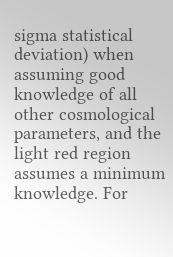sigma statistical deviation) when assuming good knowledge of all other cosmological parameters, and the light red region assumes a minimum knowledge. For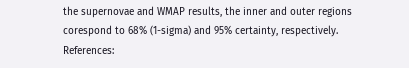the supernovae and WMAP results, the inner and outer regions corespond to 68% (1-sigma) and 95% certainty, respectively. References: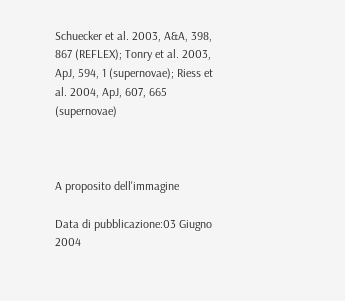Schuecker et al. 2003, A&A, 398, 867 (REFLEX); Tonry et al. 2003, ApJ, 594, 1 (supernovae); Riess et al. 2004, ApJ, 607, 665 (supernovae)



A proposito dell'immagine

Data di pubblicazione:03 Giugno 2004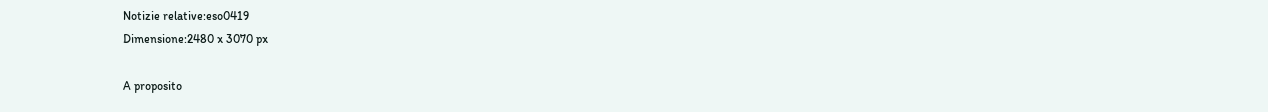Notizie relative:eso0419
Dimensione:2480 x 3070 px

A proposito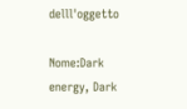delll'oggetto

Nome:Dark energy, Dark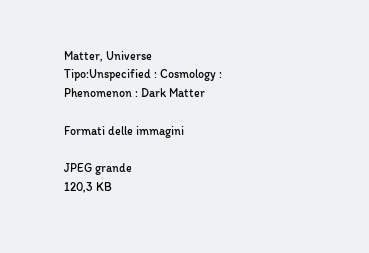Matter, Universe
Tipo:Unspecified : Cosmology : Phenomenon : Dark Matter

Formati delle immagini

JPEG grande
120,3 KB